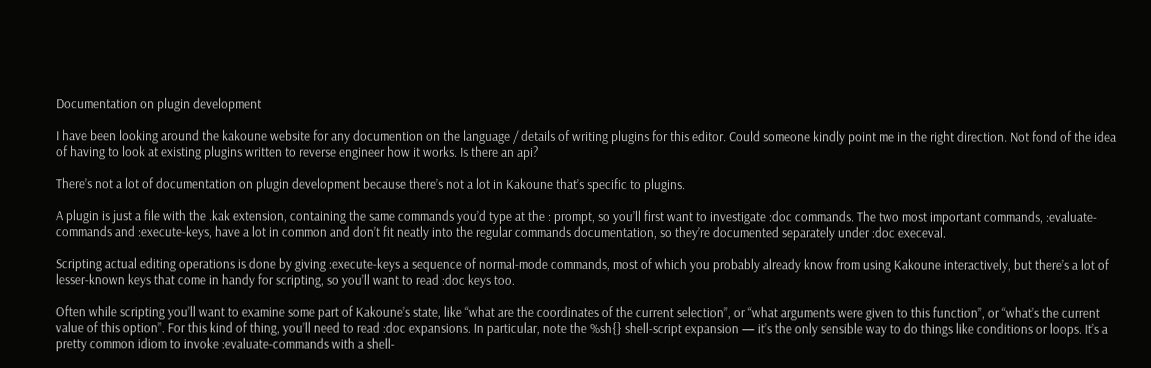Documentation on plugin development

I have been looking around the kakoune website for any documention on the language / details of writing plugins for this editor. Could someone kindly point me in the right direction. Not fond of the idea of having to look at existing plugins written to reverse engineer how it works. Is there an api?

There’s not a lot of documentation on plugin development because there’s not a lot in Kakoune that’s specific to plugins.

A plugin is just a file with the .kak extension, containing the same commands you’d type at the : prompt, so you’ll first want to investigate :doc commands. The two most important commands, :evaluate-commands and :execute-keys, have a lot in common and don’t fit neatly into the regular commands documentation, so they’re documented separately under :doc execeval.

Scripting actual editing operations is done by giving :execute-keys a sequence of normal-mode commands, most of which you probably already know from using Kakoune interactively, but there’s a lot of lesser-known keys that come in handy for scripting, so you’ll want to read :doc keys too.

Often while scripting you’ll want to examine some part of Kakoune’s state, like “what are the coordinates of the current selection”, or “what arguments were given to this function”, or “what’s the current value of this option”. For this kind of thing, you’ll need to read :doc expansions. In particular, note the %sh{} shell-script expansion — it’s the only sensible way to do things like conditions or loops. It’s a pretty common idiom to invoke :evaluate-commands with a shell-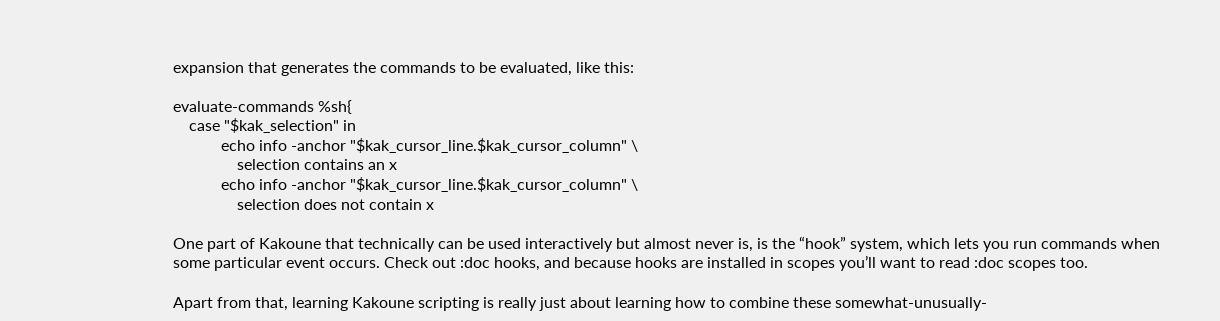expansion that generates the commands to be evaluated, like this:

evaluate-commands %sh{
    case "$kak_selection" in
            echo info -anchor "$kak_cursor_line.$kak_cursor_column" \
                selection contains an x
            echo info -anchor "$kak_cursor_line.$kak_cursor_column" \
                selection does not contain x

One part of Kakoune that technically can be used interactively but almost never is, is the “hook” system, which lets you run commands when some particular event occurs. Check out :doc hooks, and because hooks are installed in scopes you’ll want to read :doc scopes too.

Apart from that, learning Kakoune scripting is really just about learning how to combine these somewhat-unusually-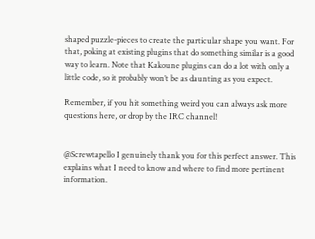shaped puzzle-pieces to create the particular shape you want. For that, poking at existing plugins that do something similar is a good way to learn. Note that Kakoune plugins can do a lot with only a little code, so it probably won’t be as daunting as you expect.

Remember, if you hit something weird you can always ask more questions here, or drop by the IRC channel!


@Screwtapello I genuinely thank you for this perfect answer. This explains what I need to know and where to find more pertinent information.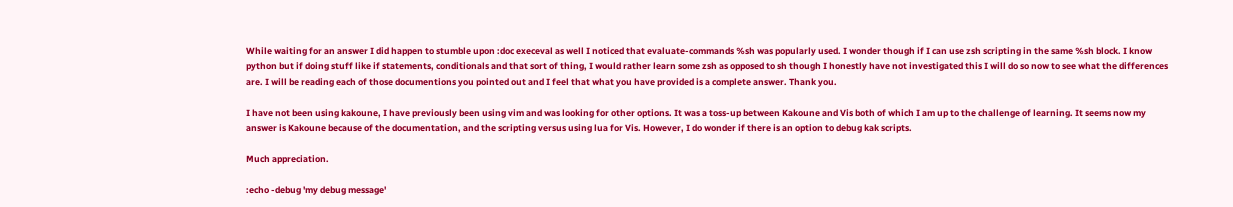While waiting for an answer I did happen to stumble upon :doc execeval as well I noticed that evaluate-commands %sh was popularly used. I wonder though if I can use zsh scripting in the same %sh block. I know python but if doing stuff like if statements, conditionals and that sort of thing, I would rather learn some zsh as opposed to sh though I honestly have not investigated this I will do so now to see what the differences are. I will be reading each of those documentions you pointed out and I feel that what you have provided is a complete answer. Thank you.

I have not been using kakoune, I have previously been using vim and was looking for other options. It was a toss-up between Kakoune and Vis both of which I am up to the challenge of learning. It seems now my answer is Kakoune because of the documentation, and the scripting versus using lua for Vis. However, I do wonder if there is an option to debug kak scripts.

Much appreciation.

:echo -debug 'my debug message'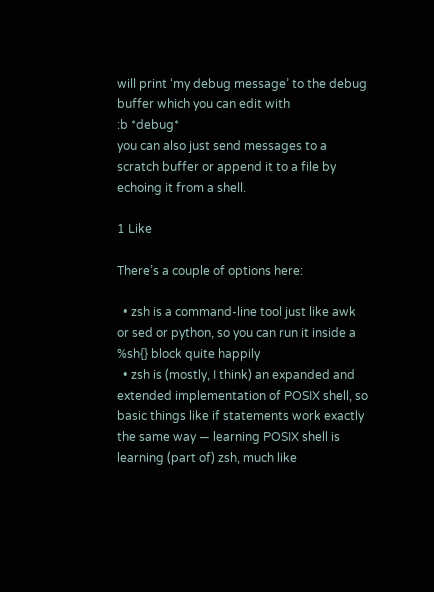will print ‘my debug message’ to the debug buffer which you can edit with
:b *debug*
you can also just send messages to a scratch buffer or append it to a file by echoing it from a shell.

1 Like

There’s a couple of options here:

  • zsh is a command-line tool just like awk or sed or python, so you can run it inside a %sh{} block quite happily
  • zsh is (mostly, I think) an expanded and extended implementation of POSIX shell, so basic things like if statements work exactly the same way — learning POSIX shell is learning (part of) zsh, much like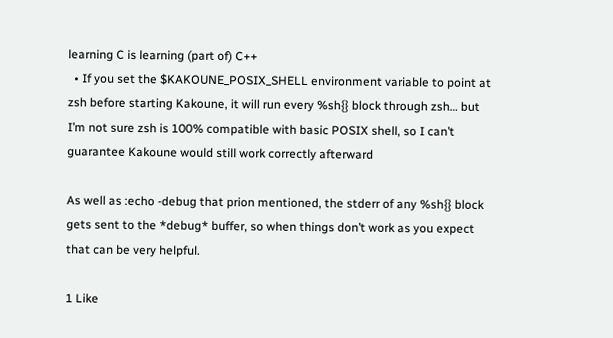learning C is learning (part of) C++
  • If you set the $KAKOUNE_POSIX_SHELL environment variable to point at zsh before starting Kakoune, it will run every %sh{} block through zsh… but I’m not sure zsh is 100% compatible with basic POSIX shell, so I can’t guarantee Kakoune would still work correctly afterward

As well as :echo -debug that prion mentioned, the stderr of any %sh{} block gets sent to the *debug* buffer, so when things don’t work as you expect that can be very helpful.

1 Like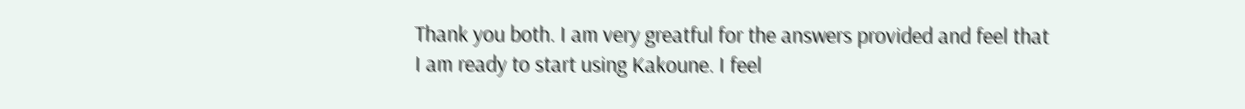Thank you both. I am very greatful for the answers provided and feel that I am ready to start using Kakoune. I feel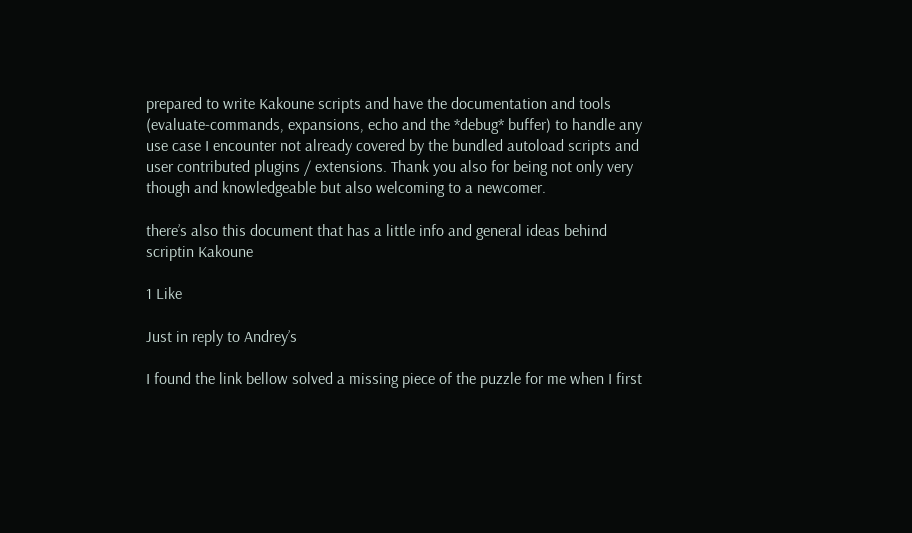prepared to write Kakoune scripts and have the documentation and tools (evaluate-commands, expansions, echo and the *debug* buffer) to handle any use case I encounter not already covered by the bundled autoload scripts and user contributed plugins / extensions. Thank you also for being not only very though and knowledgeable but also welcoming to a newcomer.

there’s also this document that has a little info and general ideas behind scriptin Kakoune

1 Like

Just in reply to Andrey’s

I found the link bellow solved a missing piece of the puzzle for me when I first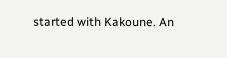started with Kakoune. An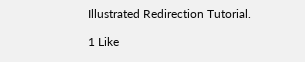Illustrated Redirection Tutorial.

1 Like